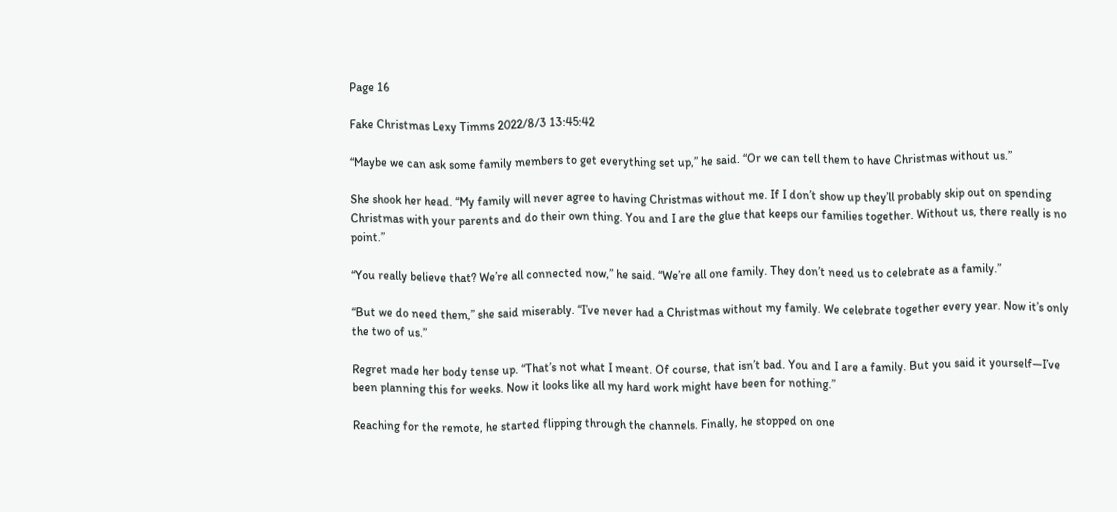Page 16

Fake Christmas Lexy Timms 2022/8/3 13:45:42

“Maybe we can ask some family members to get everything set up,” he said. “Or we can tell them to have Christmas without us.”

She shook her head. “My family will never agree to having Christmas without me. If I don’t show up they’ll probably skip out on spending Christmas with your parents and do their own thing. You and I are the glue that keeps our families together. Without us, there really is no point.”

“You really believe that? We’re all connected now,” he said. “We’re all one family. They don’t need us to celebrate as a family.”

“But we do need them,” she said miserably. “I’ve never had a Christmas without my family. We celebrate together every year. Now it’s only the two of us.”

Regret made her body tense up. “That’s not what I meant. Of course, that isn’t bad. You and I are a family. But you said it yourself—I’ve been planning this for weeks. Now it looks like all my hard work might have been for nothing.”

Reaching for the remote, he started flipping through the channels. Finally, he stopped on one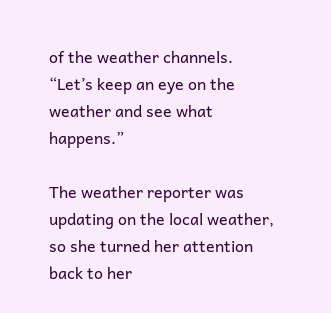of the weather channels. “Let’s keep an eye on the weather and see what happens.”

The weather reporter was updating on the local weather, so she turned her attention back to her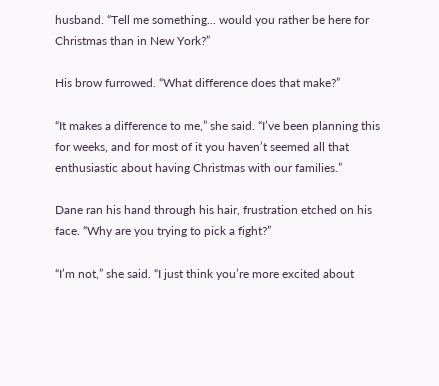husband. “Tell me something... would you rather be here for Christmas than in New York?”

His brow furrowed. “What difference does that make?”

“It makes a difference to me,” she said. “I’ve been planning this for weeks, and for most of it you haven’t seemed all that enthusiastic about having Christmas with our families.”

Dane ran his hand through his hair, frustration etched on his face. “Why are you trying to pick a fight?”

“I’m not,” she said. “I just think you’re more excited about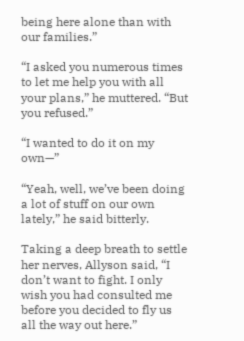being here alone than with our families.”

“I asked you numerous times to let me help you with all your plans,” he muttered. “But you refused.”

“I wanted to do it on my own—”

“Yeah, well, we’ve been doing a lot of stuff on our own lately,” he said bitterly.

Taking a deep breath to settle her nerves, Allyson said, “I don’t want to fight. I only wish you had consulted me before you decided to fly us all the way out here.”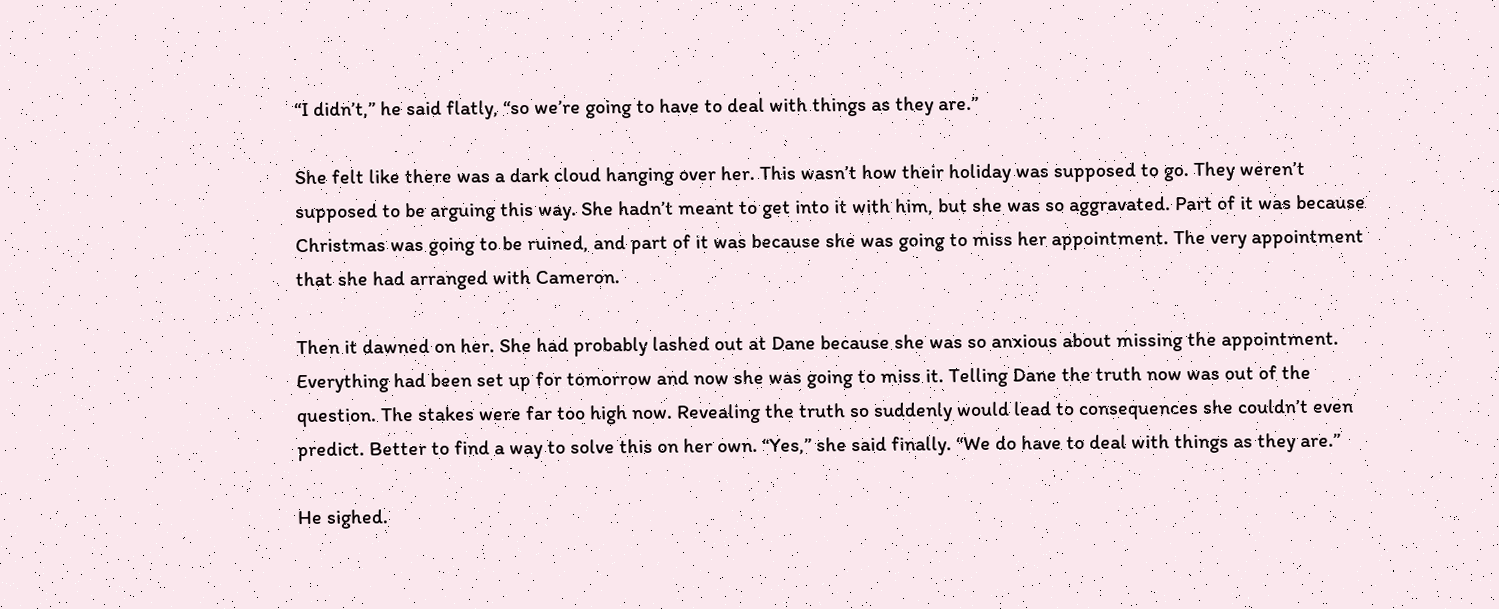“I didn’t,” he said flatly, “so we’re going to have to deal with things as they are.”

She felt like there was a dark cloud hanging over her. This wasn’t how their holiday was supposed to go. They weren’t supposed to be arguing this way. She hadn’t meant to get into it with him, but she was so aggravated. Part of it was because Christmas was going to be ruined, and part of it was because she was going to miss her appointment. The very appointment that she had arranged with Cameron.

Then it dawned on her. She had probably lashed out at Dane because she was so anxious about missing the appointment. Everything had been set up for tomorrow and now she was going to miss it. Telling Dane the truth now was out of the question. The stakes were far too high now. Revealing the truth so suddenly would lead to consequences she couldn’t even predict. Better to find a way to solve this on her own. “Yes,” she said finally. “We do have to deal with things as they are.”

He sighed.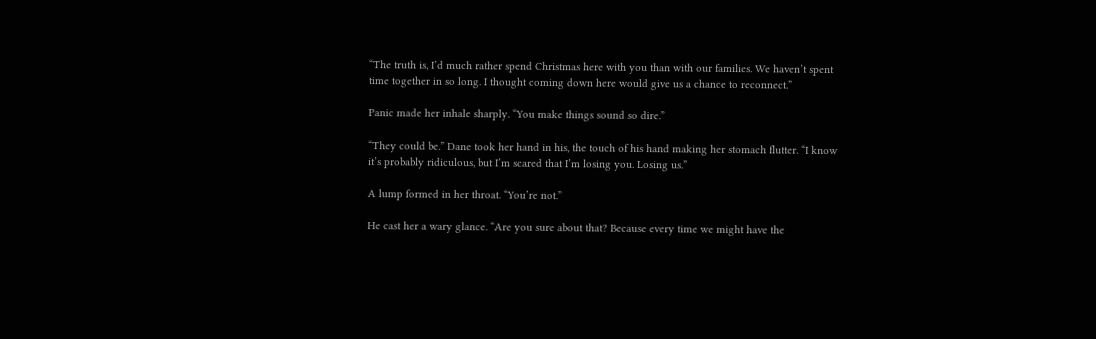“The truth is, I’d much rather spend Christmas here with you than with our families. We haven’t spent time together in so long. I thought coming down here would give us a chance to reconnect.”

Panic made her inhale sharply. “You make things sound so dire.”

“They could be.” Dane took her hand in his, the touch of his hand making her stomach flutter. “I know it’s probably ridiculous, but I’m scared that I’m losing you. Losing us.”

A lump formed in her throat. “You’re not.”

He cast her a wary glance. “Are you sure about that? Because every time we might have the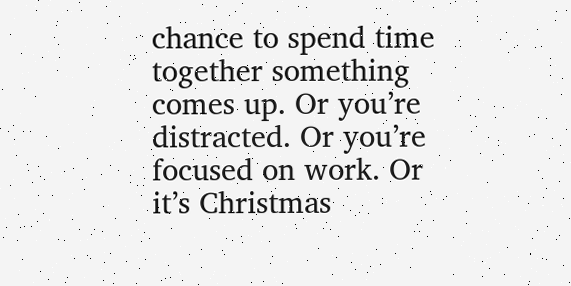chance to spend time together something comes up. Or you’re distracted. Or you’re focused on work. Or it’s Christmas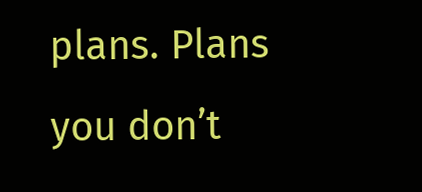plans. Plans you don’t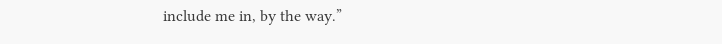include me in, by the way.”